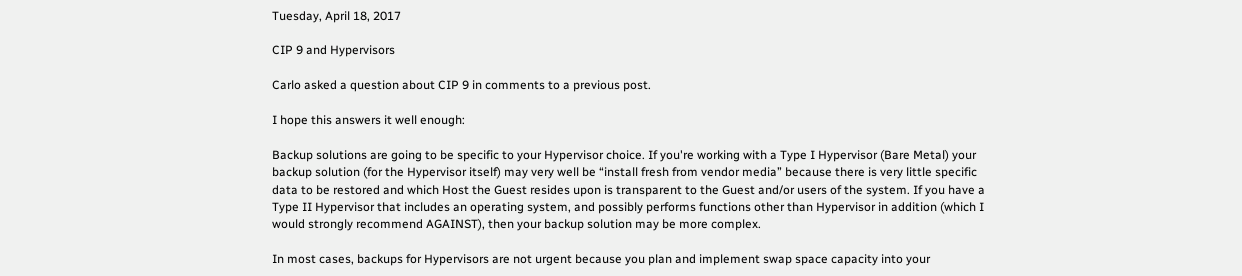Tuesday, April 18, 2017

CIP 9 and Hypervisors

Carlo asked a question about CIP 9 in comments to a previous post.

I hope this answers it well enough:

Backup solutions are going to be specific to your Hypervisor choice. If you're working with a Type I Hypervisor (Bare Metal) your backup solution (for the Hypervisor itself) may very well be “install fresh from vendor media” because there is very little specific data to be restored and which Host the Guest resides upon is transparent to the Guest and/or users of the system. If you have a Type II Hypervisor that includes an operating system, and possibly performs functions other than Hypervisor in addition (which I would strongly recommend AGAINST), then your backup solution may be more complex.

In most cases, backups for Hypervisors are not urgent because you plan and implement swap space capacity into your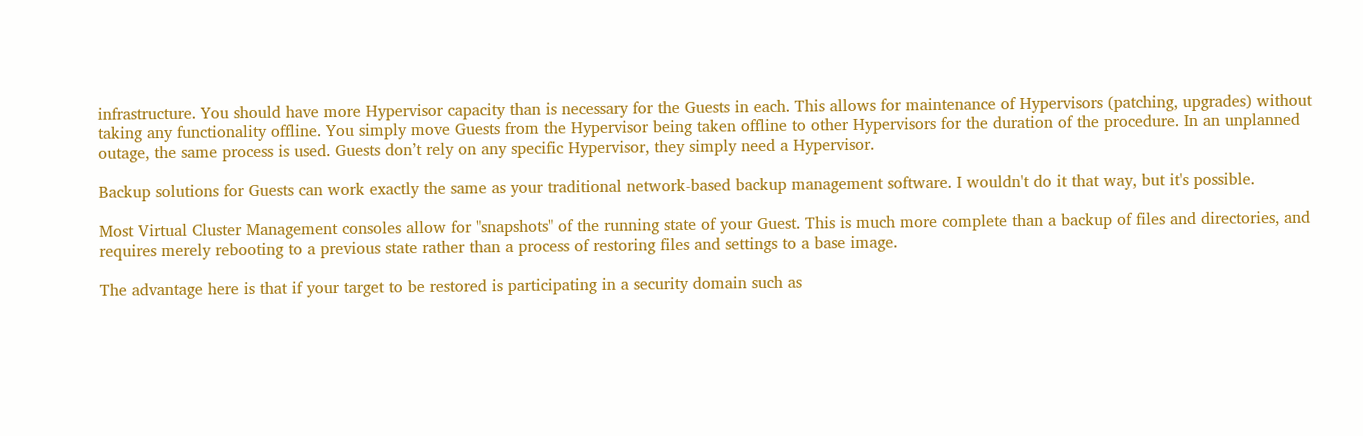infrastructure. You should have more Hypervisor capacity than is necessary for the Guests in each. This allows for maintenance of Hypervisors (patching, upgrades) without taking any functionality offline. You simply move Guests from the Hypervisor being taken offline to other Hypervisors for the duration of the procedure. In an unplanned outage, the same process is used. Guests don’t rely on any specific Hypervisor, they simply need a Hypervisor.

Backup solutions for Guests can work exactly the same as your traditional network-based backup management software. I wouldn't do it that way, but it's possible.

Most Virtual Cluster Management consoles allow for "snapshots" of the running state of your Guest. This is much more complete than a backup of files and directories, and requires merely rebooting to a previous state rather than a process of restoring files and settings to a base image.

The advantage here is that if your target to be restored is participating in a security domain such as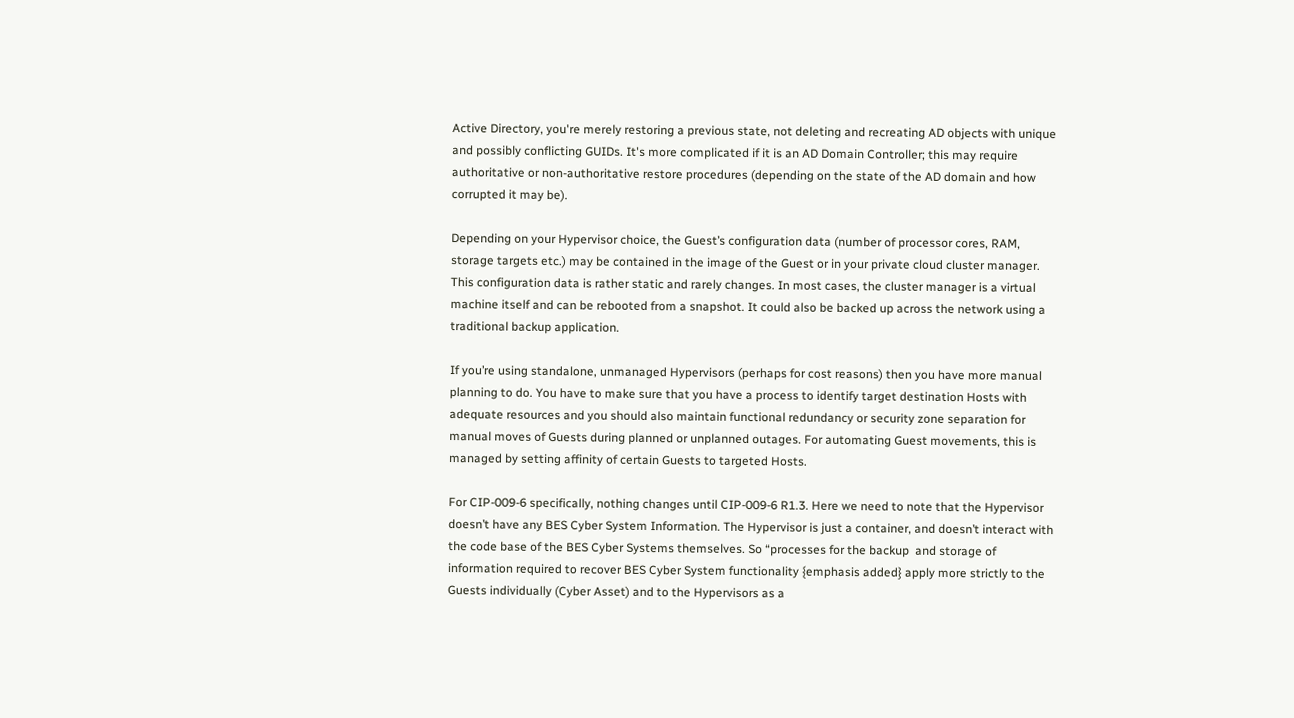Active Directory, you're merely restoring a previous state, not deleting and recreating AD objects with unique and possibly conflicting GUIDs. It's more complicated if it is an AD Domain Controller; this may require authoritative or non-authoritative restore procedures (depending on the state of the AD domain and how corrupted it may be).

Depending on your Hypervisor choice, the Guest’s configuration data (number of processor cores, RAM, storage targets etc.) may be contained in the image of the Guest or in your private cloud cluster manager. This configuration data is rather static and rarely changes. In most cases, the cluster manager is a virtual machine itself and can be rebooted from a snapshot. It could also be backed up across the network using a traditional backup application.

If you’re using standalone, unmanaged Hypervisors (perhaps for cost reasons) then you have more manual planning to do. You have to make sure that you have a process to identify target destination Hosts with adequate resources and you should also maintain functional redundancy or security zone separation for manual moves of Guests during planned or unplanned outages. For automating Guest movements, this is managed by setting affinity of certain Guests to targeted Hosts.

For CIP-009-6 specifically, nothing changes until CIP-009-6 R1.3. Here we need to note that the Hypervisor doesn’t have any BES Cyber System Information. The Hypervisor is just a container, and doesn’t interact with the code base of the BES Cyber Systems themselves. So “processes for the backup  and storage of information required to recover BES Cyber System functionality {emphasis added} apply more strictly to the Guests individually (Cyber Asset) and to the Hypervisors as a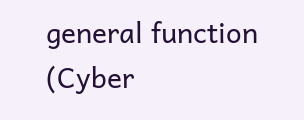general function (Cyber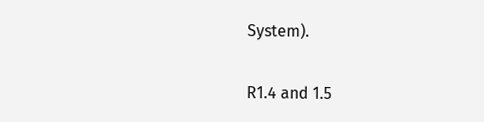System).

R1.4 and 1.5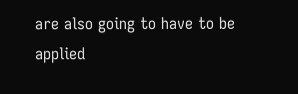are also going to have to be applied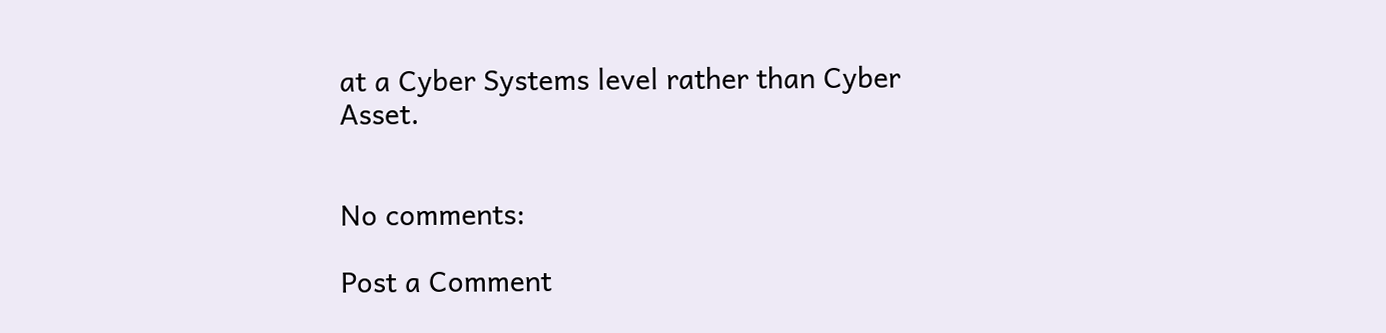at a Cyber Systems level rather than Cyber Asset.


No comments:

Post a Comment